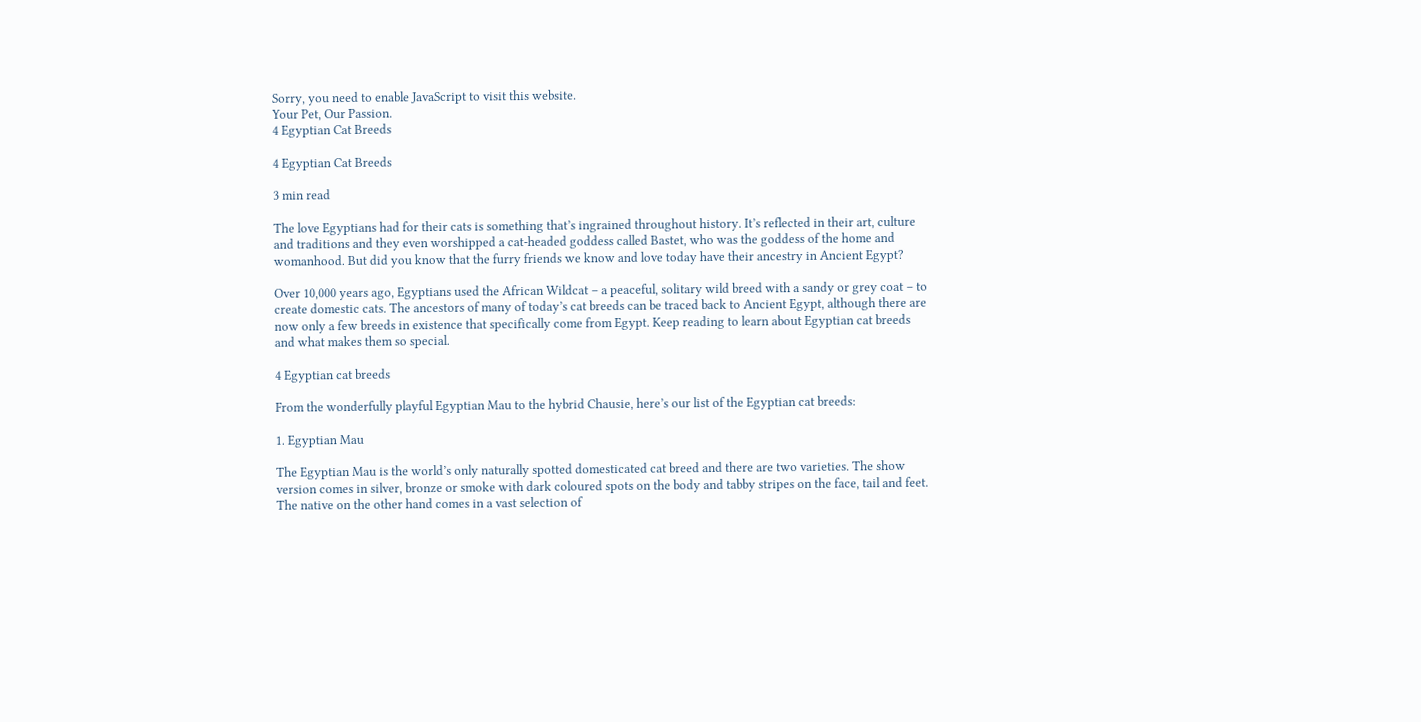Sorry, you need to enable JavaScript to visit this website.
Your Pet, Our Passion.
4 Egyptian Cat Breeds

4 Egyptian Cat Breeds

3 min read

The love Egyptians had for their cats is something that’s ingrained throughout history. It’s reflected in their art, culture and traditions and they even worshipped a cat-headed goddess called Bastet, who was the goddess of the home and womanhood. But did you know that the furry friends we know and love today have their ancestry in Ancient Egypt?

Over 10,000 years ago, Egyptians used the African Wildcat – a peaceful, solitary wild breed with a sandy or grey coat – to create domestic cats. The ancestors of many of today’s cat breeds can be traced back to Ancient Egypt, although there are now only a few breeds in existence that specifically come from Egypt. Keep reading to learn about Egyptian cat breeds and what makes them so special.

4 Egyptian cat breeds

From the wonderfully playful Egyptian Mau to the hybrid Chausie, here’s our list of the Egyptian cat breeds:

1. Egyptian Mau

The Egyptian Mau is the world’s only naturally spotted domesticated cat breed and there are two varieties. The show version comes in silver, bronze or smoke with dark coloured spots on the body and tabby stripes on the face, tail and feet. The native on the other hand comes in a vast selection of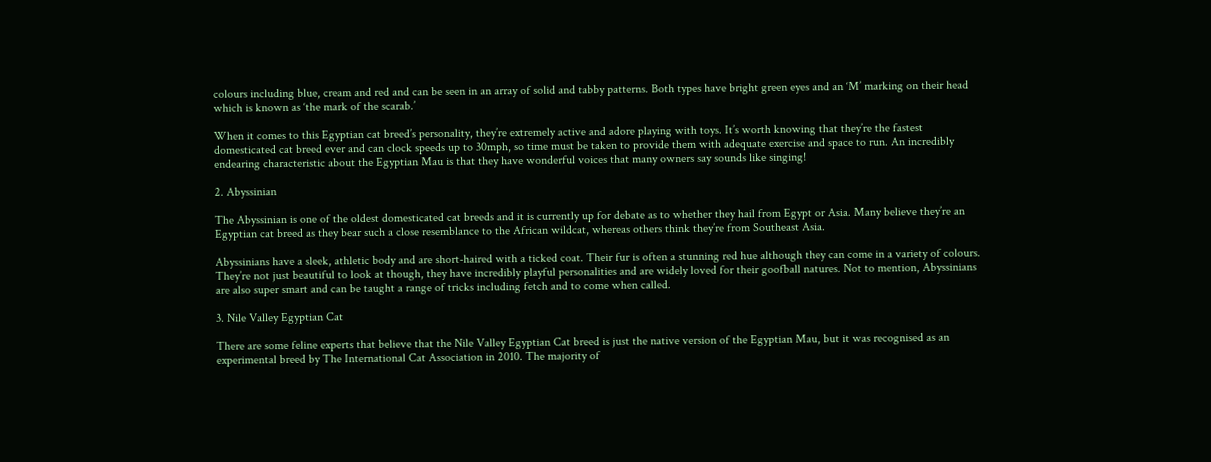colours including blue, cream and red and can be seen in an array of solid and tabby patterns. Both types have bright green eyes and an ‘M’ marking on their head which is known as ‘the mark of the scarab.’

When it comes to this Egyptian cat breed’s personality, they’re extremely active and adore playing with toys. It’s worth knowing that they’re the fastest domesticated cat breed ever and can clock speeds up to 30mph, so time must be taken to provide them with adequate exercise and space to run. An incredibly endearing characteristic about the Egyptian Mau is that they have wonderful voices that many owners say sounds like singing!

2. Abyssinian

The Abyssinian is one of the oldest domesticated cat breeds and it is currently up for debate as to whether they hail from Egypt or Asia. Many believe they’re an Egyptian cat breed as they bear such a close resemblance to the African wildcat, whereas others think they’re from Southeast Asia.

Abyssinians have a sleek, athletic body and are short-haired with a ticked coat. Their fur is often a stunning red hue although they can come in a variety of colours. They’re not just beautiful to look at though, they have incredibly playful personalities and are widely loved for their goofball natures. Not to mention, Abyssinians are also super smart and can be taught a range of tricks including fetch and to come when called.

3. Nile Valley Egyptian Cat

There are some feline experts that believe that the Nile Valley Egyptian Cat breed is just the native version of the Egyptian Mau, but it was recognised as an experimental breed by The International Cat Association in 2010. The majority of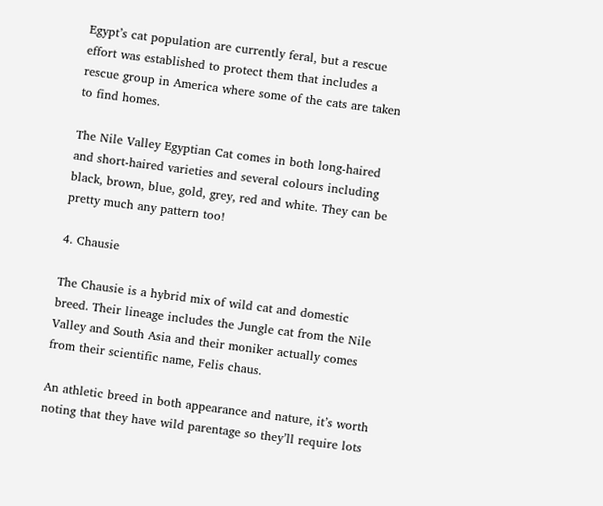Egypt’s cat population are currently feral, but a rescue effort was established to protect them that includes a rescue group in America where some of the cats are taken to find homes.

The Nile Valley Egyptian Cat comes in both long-haired and short-haired varieties and several colours including black, brown, blue, gold, grey, red and white. They can be pretty much any pattern too!

4. Chausie

The Chausie is a hybrid mix of wild cat and domestic breed. Their lineage includes the Jungle cat from the Nile Valley and South Asia and their moniker actually comes from their scientific name, Felis chaus.

An athletic breed in both appearance and nature, it’s worth noting that they have wild parentage so they’ll require lots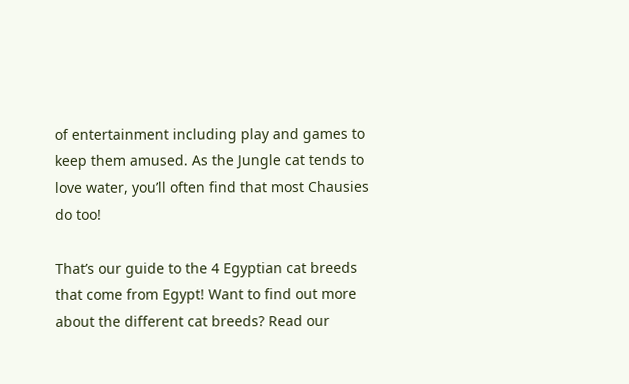of entertainment including play and games to keep them amused. As the Jungle cat tends to love water, you’ll often find that most Chausies do too!

That’s our guide to the 4 Egyptian cat breeds that come from Egypt! Want to find out more about the different cat breeds? Read our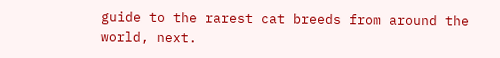guide to the rarest cat breeds from around the world, next.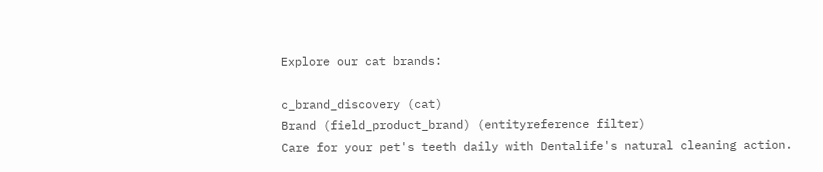Explore our cat brands:

c_brand_discovery (cat)
Brand (field_product_brand) (entityreference filter)
Care for your pet's teeth daily with Dentalife's natural cleaning action.